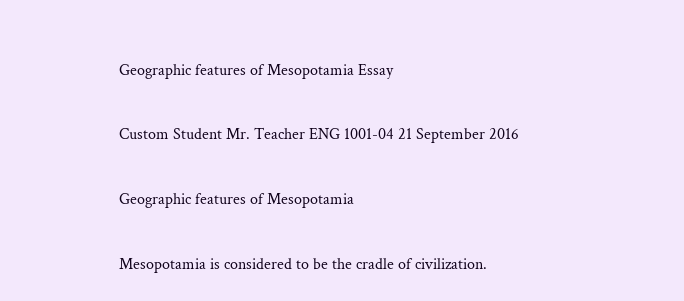Geographic features of Mesopotamia Essay

Custom Student Mr. Teacher ENG 1001-04 21 September 2016

Geographic features of Mesopotamia

Mesopotamia is considered to be the cradle of civilization.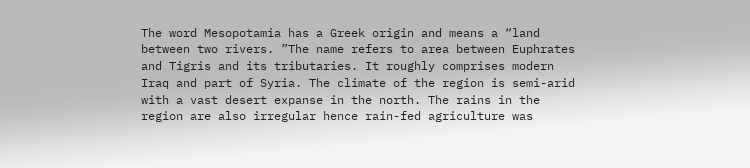The word Mesopotamia has a Greek origin and means a “land between two rivers. ”The name refers to area between Euphrates and Tigris and its tributaries. It roughly comprises modern Iraq and part of Syria. The climate of the region is semi-arid with a vast desert expanse in the north. The rains in the region are also irregular hence rain-fed agriculture was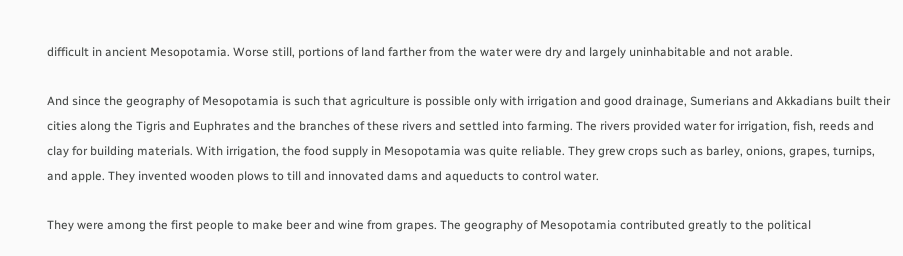difficult in ancient Mesopotamia. Worse still, portions of land farther from the water were dry and largely uninhabitable and not arable.

And since the geography of Mesopotamia is such that agriculture is possible only with irrigation and good drainage, Sumerians and Akkadians built their cities along the Tigris and Euphrates and the branches of these rivers and settled into farming. The rivers provided water for irrigation, fish, reeds and clay for building materials. With irrigation, the food supply in Mesopotamia was quite reliable. They grew crops such as barley, onions, grapes, turnips, and apple. They invented wooden plows to till and innovated dams and aqueducts to control water.

They were among the first people to make beer and wine from grapes. The geography of Mesopotamia contributed greatly to the political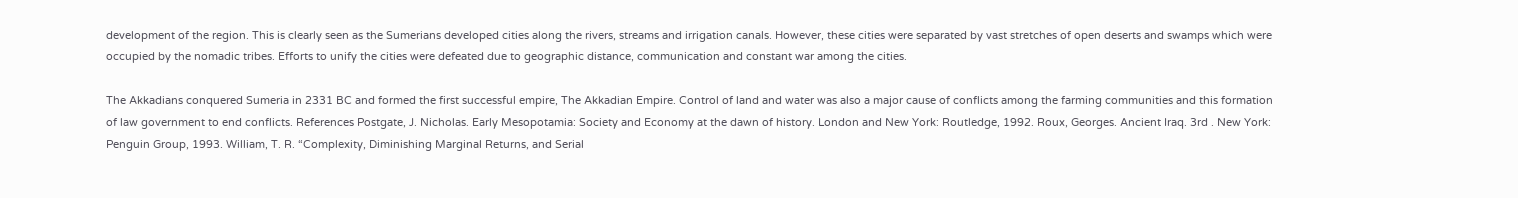development of the region. This is clearly seen as the Sumerians developed cities along the rivers, streams and irrigation canals. However, these cities were separated by vast stretches of open deserts and swamps which were occupied by the nomadic tribes. Efforts to unify the cities were defeated due to geographic distance, communication and constant war among the cities.

The Akkadians conquered Sumeria in 2331 BC and formed the first successful empire, The Akkadian Empire. Control of land and water was also a major cause of conflicts among the farming communities and this formation of law government to end conflicts. References Postgate, J. Nicholas. Early Mesopotamia: Society and Economy at the dawn of history. London and New York: Routledge, 1992. Roux, Georges. Ancient Iraq. 3rd . New York: Penguin Group, 1993. William, T. R. “Complexity, Diminishing Marginal Returns, and Serial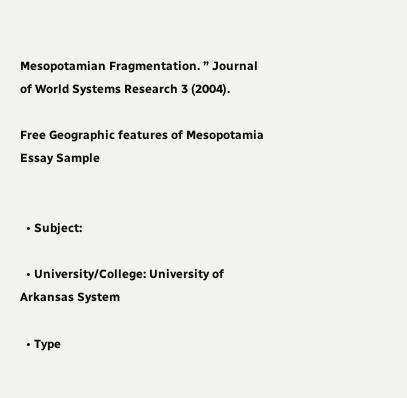Mesopotamian Fragmentation. ” Journal of World Systems Research 3 (2004).

Free Geographic features of Mesopotamia Essay Sample


  • Subject:

  • University/College: University of Arkansas System

  • Type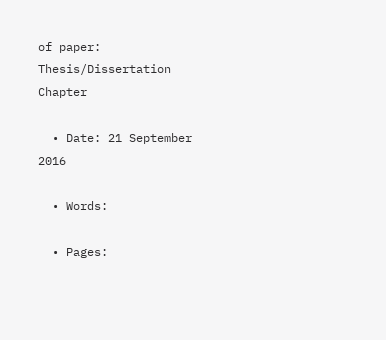of paper: Thesis/Dissertation Chapter

  • Date: 21 September 2016

  • Words:

  • Pages: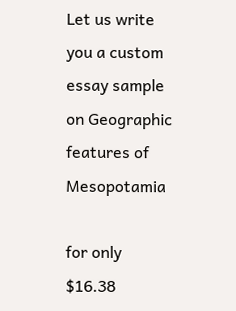Let us write you a custom essay sample on Geographic features of Mesopotamia

for only $16.38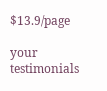$13.9/page

your testimonials